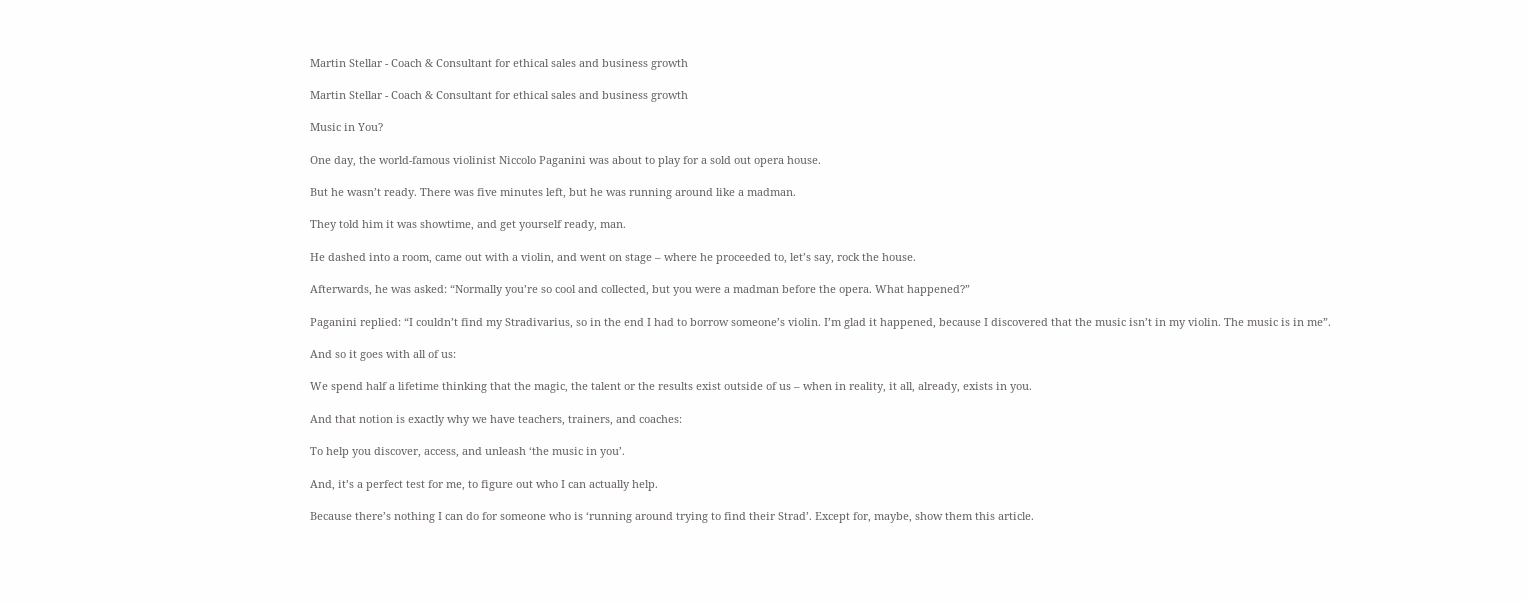Martin Stellar - Coach & Consultant for ethical sales and business growth

Martin Stellar - Coach & Consultant for ethical sales and business growth

Music in You?

One day, the world-famous violinist Niccolo Paganini was about to play for a sold out opera house.

But he wasn’t ready. There was five minutes left, but he was running around like a madman.

They told him it was showtime, and get yourself ready, man.

He dashed into a room, came out with a violin, and went on stage – where he proceeded to, let’s say, rock the house.

Afterwards, he was asked: “Normally you’re so cool and collected, but you were a madman before the opera. What happened?”

Paganini replied: “I couldn’t find my Stradivarius, so in the end I had to borrow someone’s violin. I’m glad it happened, because I discovered that the music isn’t in my violin. The music is in me”.

And so it goes with all of us:

We spend half a lifetime thinking that the magic, the talent or the results exist outside of us – when in reality, it all, already, exists in you.

And that notion is exactly why we have teachers, trainers, and coaches:

To help you discover, access, and unleash ‘the music in you’.

And, it’s a perfect test for me, to figure out who I can actually help.

Because there’s nothing I can do for someone who is ‘running around trying to find their Strad’. Except for, maybe, show them this article.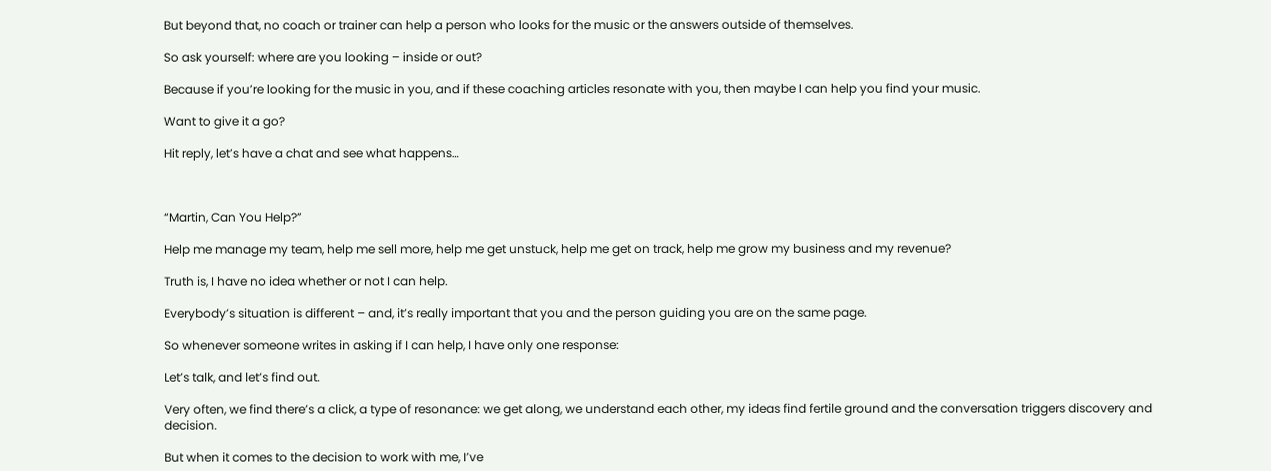But beyond that, no coach or trainer can help a person who looks for the music or the answers outside of themselves.

So ask yourself: where are you looking – inside or out?

Because if you’re looking for the music in you, and if these coaching articles resonate with you, then maybe I can help you find your music.

Want to give it a go?

Hit reply, let’s have a chat and see what happens…



“Martin, Can You Help?”

Help me manage my team, help me sell more, help me get unstuck, help me get on track, help me grow my business and my revenue?

Truth is, I have no idea whether or not I can help.

Everybody’s situation is different – and, it’s really important that you and the person guiding you are on the same page.

So whenever someone writes in asking if I can help, I have only one response:

Let’s talk, and let’s find out.

Very often, we find there’s a click, a type of resonance: we get along, we understand each other, my ideas find fertile ground and the conversation triggers discovery and decision.

But when it comes to the decision to work with me, I’ve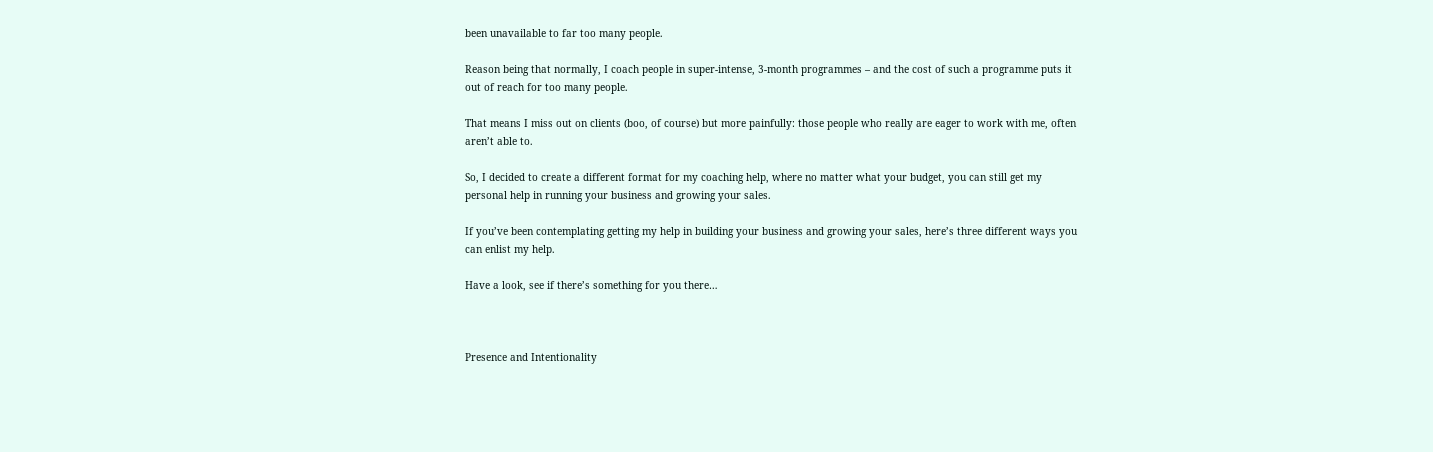been unavailable to far too many people.

Reason being that normally, I coach people in super-intense, 3-month programmes – and the cost of such a programme puts it out of reach for too many people.

That means I miss out on clients (boo, of course) but more painfully: those people who really are eager to work with me, often aren’t able to.

So, I decided to create a different format for my coaching help, where no matter what your budget, you can still get my personal help in running your business and growing your sales.

If you’ve been contemplating getting my help in building your business and growing your sales, here’s three different ways you can enlist my help.

Have a look, see if there’s something for you there…



Presence and Intentionality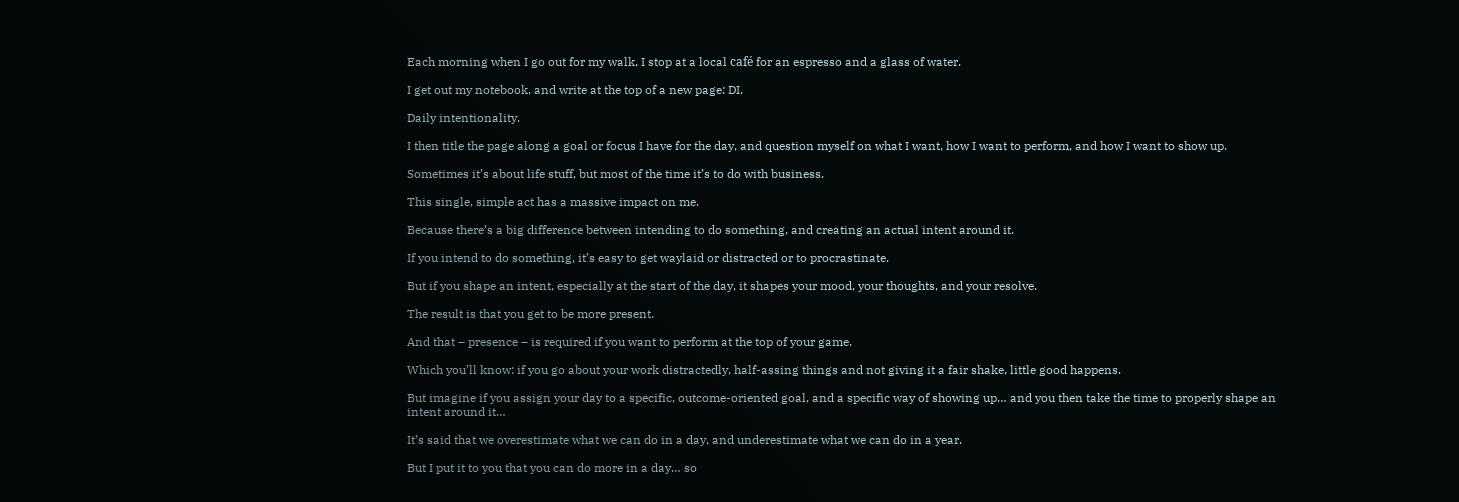Each morning when I go out for my walk, I stop at a local café for an espresso and a glass of water.

I get out my notebook, and write at the top of a new page: DI.

Daily intentionality.

I then title the page along a goal or focus I have for the day, and question myself on what I want, how I want to perform, and how I want to show up.

Sometimes it’s about life stuff, but most of the time it’s to do with business.

This single, simple act has a massive impact on me.

Because there’s a big difference between intending to do something, and creating an actual intent around it.

If you intend to do something, it’s easy to get waylaid or distracted or to procrastinate.

But if you shape an intent, especially at the start of the day, it shapes your mood, your thoughts, and your resolve.

The result is that you get to be more present.

And that – presence – is required if you want to perform at the top of your game.

Which you’ll know: if you go about your work distractedly, half-assing things and not giving it a fair shake, little good happens.

But imagine if you assign your day to a specific, outcome-oriented goal, and a specific way of showing up… and you then take the time to properly shape an intent around it…

It’s said that we overestimate what we can do in a day, and underestimate what we can do in a year.

But I put it to you that you can do more in a day… so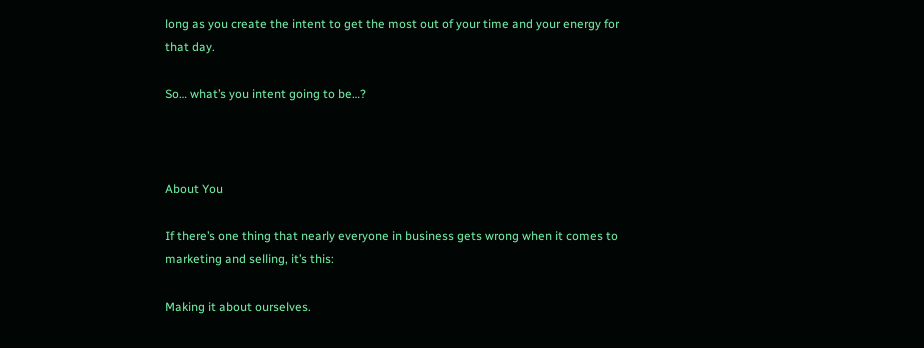long as you create the intent to get the most out of your time and your energy for that day.

So… what’s you intent going to be…?



About You

If there’s one thing that nearly everyone in business gets wrong when it comes to marketing and selling, it’s this:

Making it about ourselves.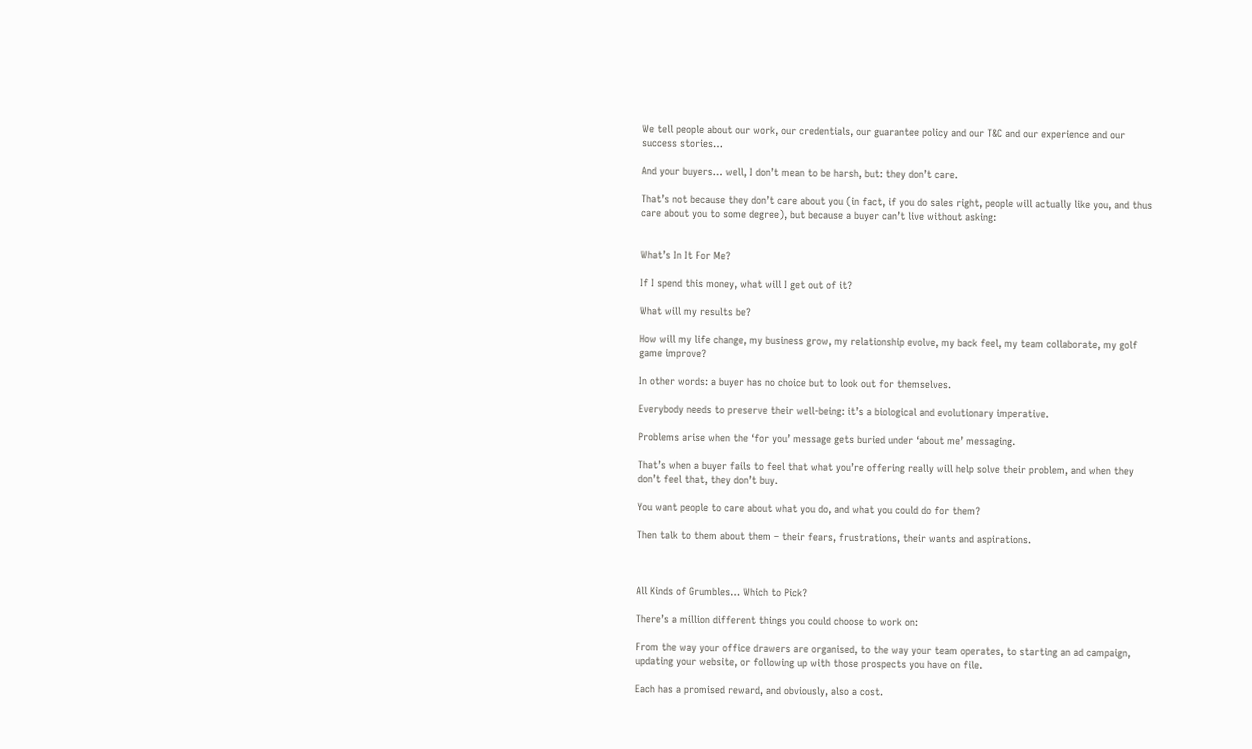We tell people about our work, our credentials, our guarantee policy and our T&C and our experience and our success stories…

And your buyers… well, I don’t mean to be harsh, but: they don’t care.

That’s not because they don’t care about you (in fact, if you do sales right, people will actually like you, and thus care about you to some degree), but because a buyer can’t live without asking:


What’s In It For Me?

If I spend this money, what will I get out of it?

What will my results be?

How will my life change, my business grow, my relationship evolve, my back feel, my team collaborate, my golf game improve?

In other words: a buyer has no choice but to look out for themselves.

Everybody needs to preserve their well-being: it’s a biological and evolutionary imperative.

Problems arise when the ‘for you’ message gets buried under ‘about me’ messaging.

That’s when a buyer fails to feel that what you’re offering really will help solve their problem, and when they don’t feel that, they don’t buy.

You want people to care about what you do, and what you could do for them?

Then talk to them about them – their fears, frustrations, their wants and aspirations.



All Kinds of Grumbles… Which to Pick?

There’s a million different things you could choose to work on:

From the way your office drawers are organised, to the way your team operates, to starting an ad campaign, updating your website, or following up with those prospects you have on file.

Each has a promised reward, and obviously, also a cost.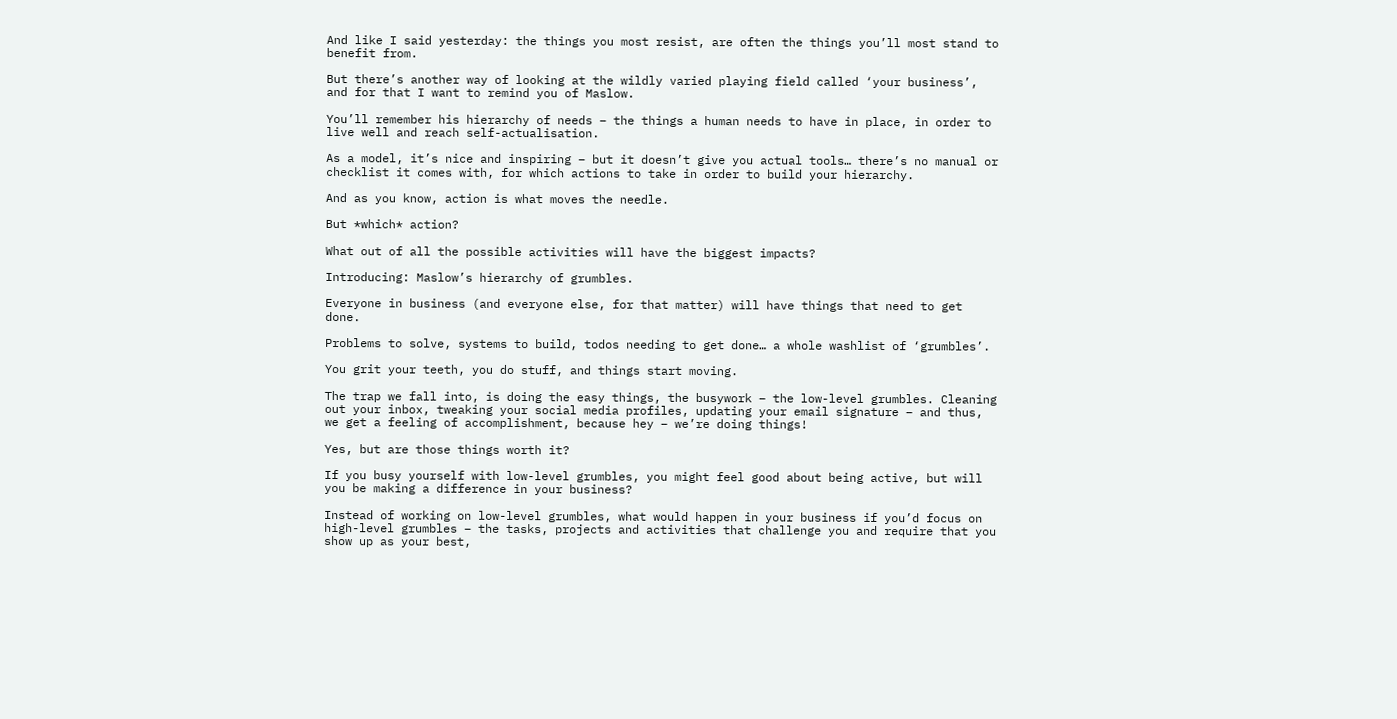And like I said yesterday: the things you most resist, are often the things you’ll most stand to benefit from.

But there’s another way of looking at the wildly varied playing field called ‘your business’, and for that I want to remind you of Maslow.

You’ll remember his hierarchy of needs – the things a human needs to have in place, in order to live well and reach self-actualisation.

As a model, it’s nice and inspiring – but it doesn’t give you actual tools… there’s no manual or checklist it comes with, for which actions to take in order to build your hierarchy.

And as you know, action is what moves the needle.

But *which* action?

What out of all the possible activities will have the biggest impacts?

Introducing: Maslow’s hierarchy of grumbles.

Everyone in business (and everyone else, for that matter) will have things that need to get done.

Problems to solve, systems to build, todos needing to get done… a whole washlist of ‘grumbles’.

You grit your teeth, you do stuff, and things start moving.

The trap we fall into, is doing the easy things, the busywork – the low-level grumbles. Cleaning out your inbox, tweaking your social media profiles, updating your email signature – and thus, we get a feeling of accomplishment, because hey – we’re doing things!

Yes, but are those things worth it?

If you busy yourself with low-level grumbles, you might feel good about being active, but will you be making a difference in your business?

Instead of working on low-level grumbles, what would happen in your business if you’d focus on high-level grumbles – the tasks, projects and activities that challenge you and require that you show up as your best,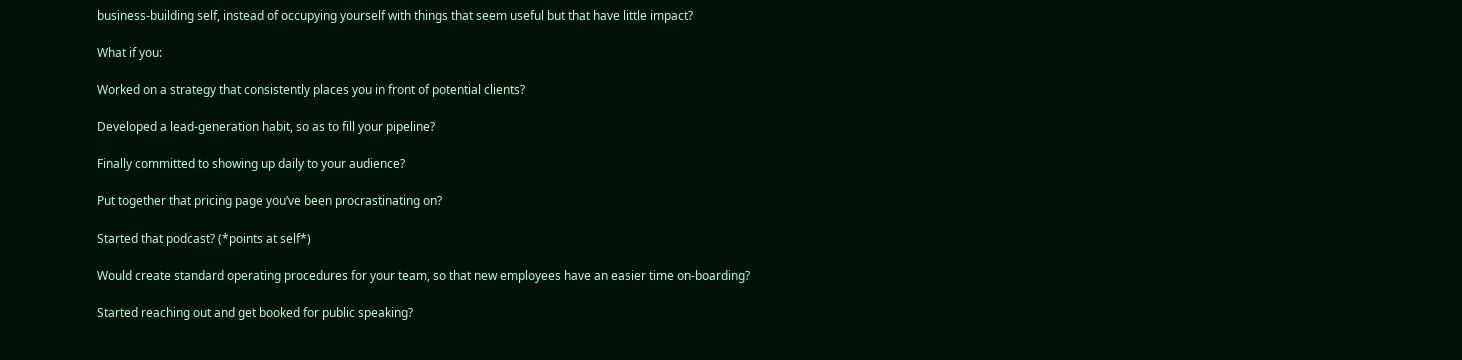business-building self, instead of occupying yourself with things that seem useful but that have little impact?

What if you:

Worked on a strategy that consistently places you in front of potential clients?

Developed a lead-generation habit, so as to fill your pipeline?

Finally committed to showing up daily to your audience?

Put together that pricing page you’ve been procrastinating on?

Started that podcast? (*points at self*)

Would create standard operating procedures for your team, so that new employees have an easier time on-boarding?

Started reaching out and get booked for public speaking?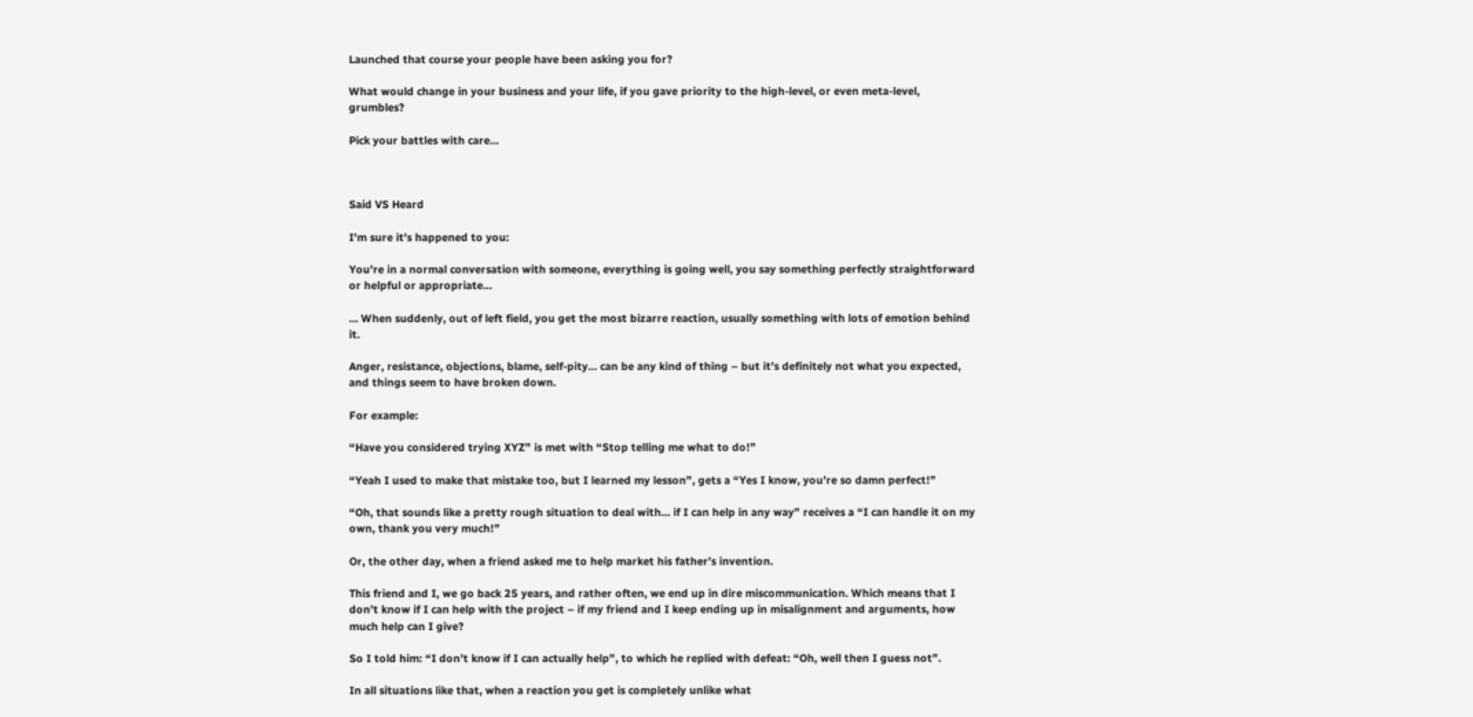Launched that course your people have been asking you for?

What would change in your business and your life, if you gave priority to the high-level, or even meta-level, grumbles?

Pick your battles with care…



Said VS Heard

I’m sure it’s happened to you:

You’re in a normal conversation with someone, everything is going well, you say something perfectly straightforward or helpful or appropriate…

… When suddenly, out of left field, you get the most bizarre reaction, usually something with lots of emotion behind it.

Anger, resistance, objections, blame, self-pity… can be any kind of thing – but it’s definitely not what you expected, and things seem to have broken down.

For example:

“Have you considered trying XYZ” is met with “Stop telling me what to do!”

“Yeah I used to make that mistake too, but I learned my lesson”, gets a “Yes I know, you’re so damn perfect!”

“Oh, that sounds like a pretty rough situation to deal with… if I can help in any way” receives a “I can handle it on my own, thank you very much!”

Or, the other day, when a friend asked me to help market his father’s invention.

This friend and I, we go back 25 years, and rather often, we end up in dire miscommunication. Which means that I don’t know if I can help with the project – if my friend and I keep ending up in misalignment and arguments, how much help can I give?

So I told him: “I don’t know if I can actually help”, to which he replied with defeat: “Oh, well then I guess not”.

In all situations like that, when a reaction you get is completely unlike what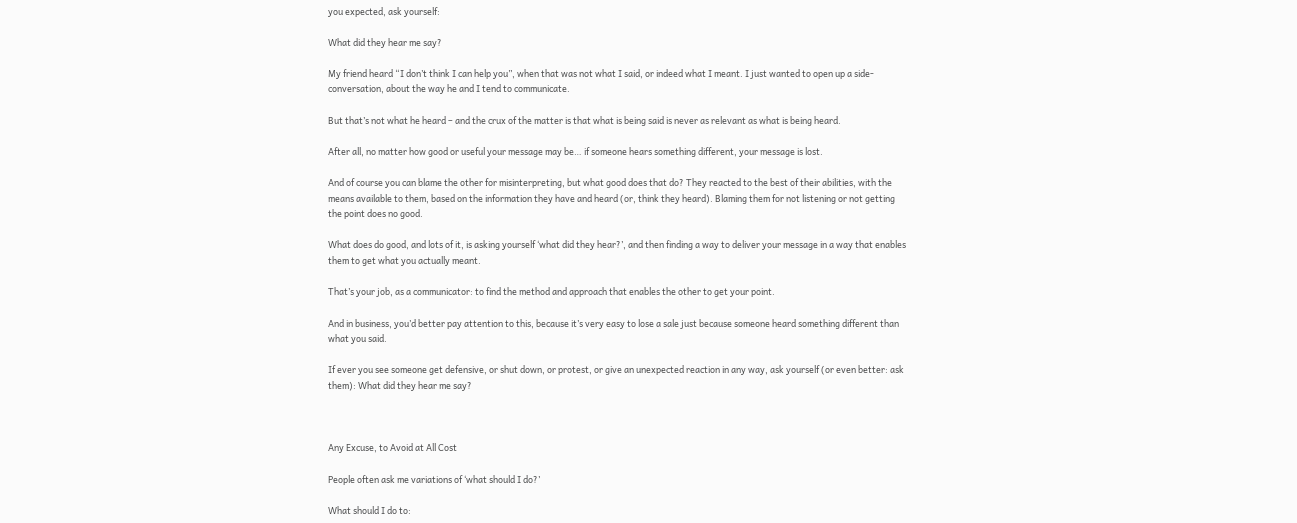you expected, ask yourself:

What did they hear me say?

My friend heard “I don’t think I can help you”, when that was not what I said, or indeed what I meant. I just wanted to open up a side-conversation, about the way he and I tend to communicate.

But that’s not what he heard – and the crux of the matter is that what is being said is never as relevant as what is being heard.

After all, no matter how good or useful your message may be… if someone hears something different, your message is lost.

And of course you can blame the other for misinterpreting, but what good does that do? They reacted to the best of their abilities, with the means available to them, based on the information they have and heard (or, think they heard). Blaming them for not listening or not getting the point does no good.

What does do good, and lots of it, is asking yourself ‘what did they hear?’, and then finding a way to deliver your message in a way that enables them to get what you actually meant.

That’s your job, as a communicator: to find the method and approach that enables the other to get your point.

And in business, you’d better pay attention to this, because it’s very easy to lose a sale just because someone heard something different than what you said.

If ever you see someone get defensive, or shut down, or protest, or give an unexpected reaction in any way, ask yourself (or even better: ask them): What did they hear me say?



Any Excuse, to Avoid at All Cost

People often ask me variations of ‘what should I do?’

What should I do to: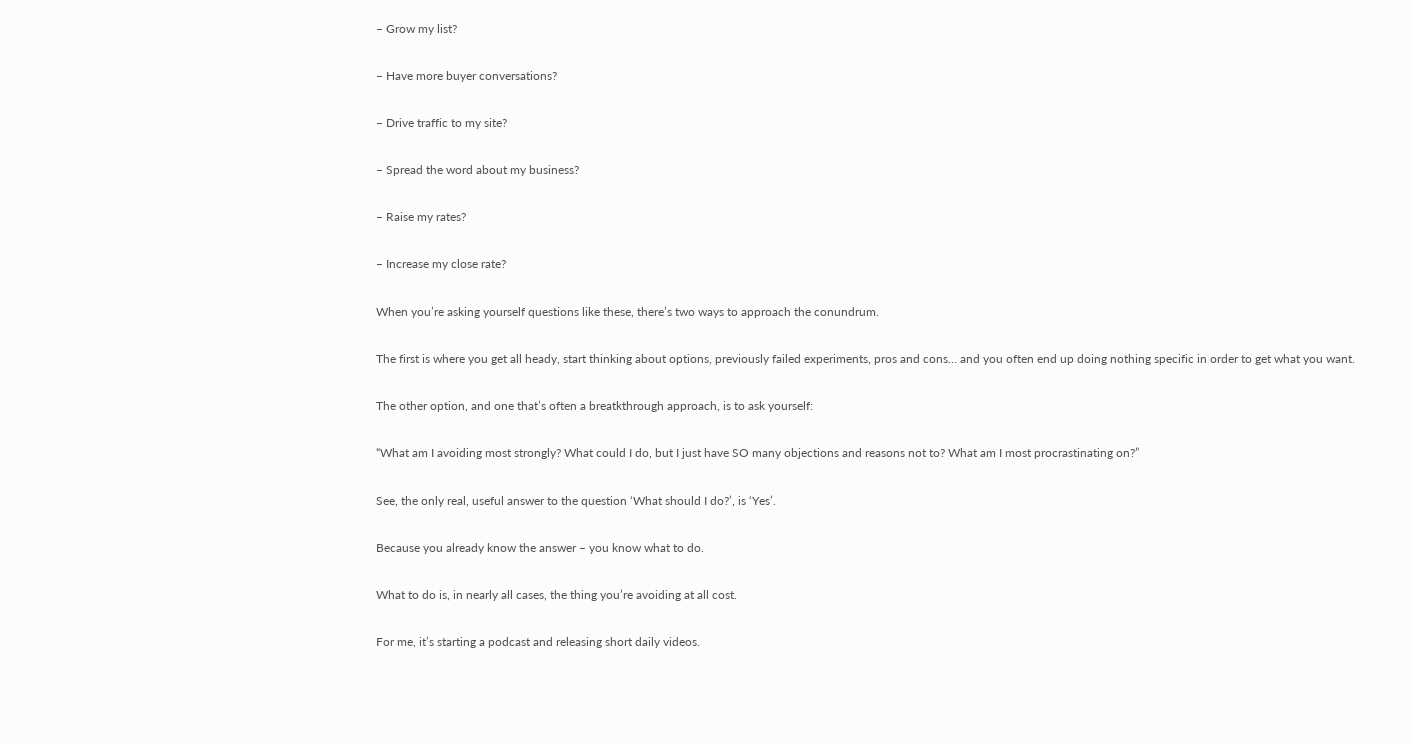– Grow my list?

– Have more buyer conversations?

– Drive traffic to my site?

– Spread the word about my business?

– Raise my rates?

– Increase my close rate?

When you’re asking yourself questions like these, there’s two ways to approach the conundrum.

The first is where you get all heady, start thinking about options, previously failed experiments, pros and cons… and you often end up doing nothing specific in order to get what you want.

The other option, and one that’s often a breatkthrough approach, is to ask yourself:

“What am I avoiding most strongly? What could I do, but I just have SO many objections and reasons not to? What am I most procrastinating on?”

See, the only real, useful answer to the question ‘What should I do?’, is ‘Yes’.

Because you already know the answer – you know what to do.

What to do is, in nearly all cases, the thing you’re avoiding at all cost.

For me, it’s starting a podcast and releasing short daily videos.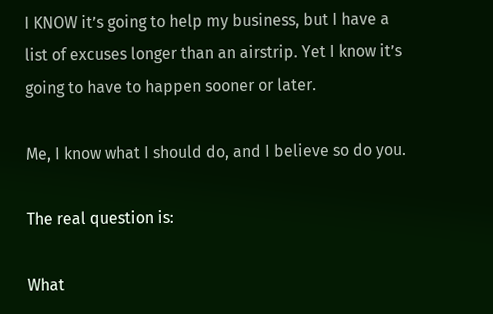I KNOW it’s going to help my business, but I have a list of excuses longer than an airstrip. Yet I know it’s going to have to happen sooner or later.

Me, I know what I should do, and I believe so do you.

The real question is:

What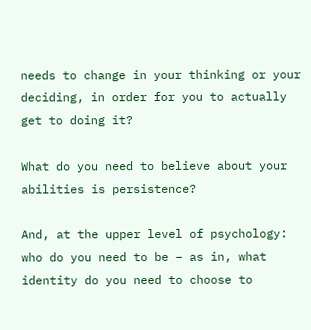needs to change in your thinking or your deciding, in order for you to actually get to doing it?

What do you need to believe about your abilities is persistence?

And, at the upper level of psychology: who do you need to be – as in, what identity do you need to choose to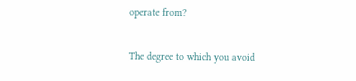operate from?

The degree to which you avoid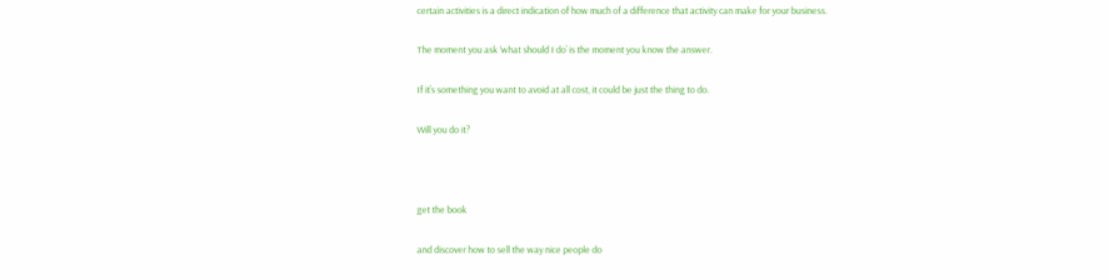certain activities is a direct indication of how much of a difference that activity can make for your business.

The moment you ask ‘what should I do’ is the moment you know the answer.

If it’s something you want to avoid at all cost, it could be just the thing to do.

Will you do it?



get the book

and discover how to sell the way nice people do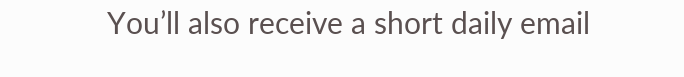You’ll also receive a short daily email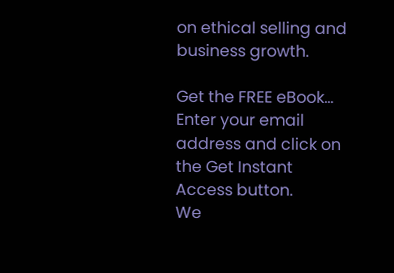on ethical selling and business growth.

Get the FREE eBook...
Enter your email address and click on the Get Instant Access button.
We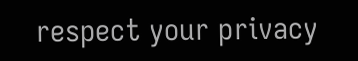respect your privacy